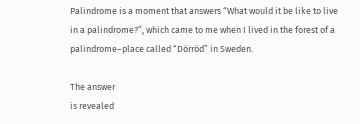Palindrome is a moment that answers “What would it be like to live in a palindrome?”, which came to me when I lived in the forest of a palindrome–place called “Dörröd” in Sweden.

The answer
is revealed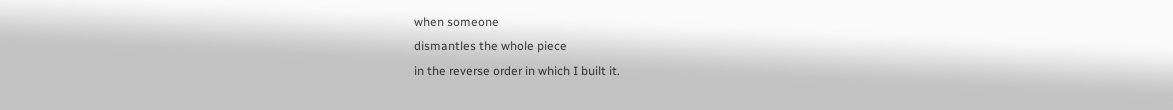when someone
dismantles the whole piece
in the reverse order in which I built it.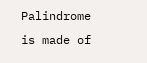Palindrome is made of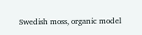Swedish moss, organic model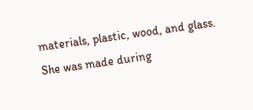materials, plastic, wood, and glass.
She was made during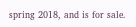spring 2018, and is for sale.